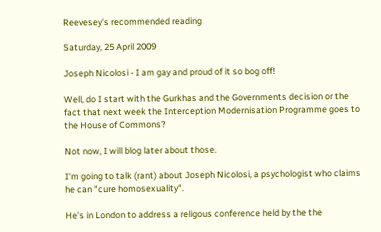Reevesey's recommended reading

Saturday, 25 April 2009

Joseph Nicolosi - I am gay and proud of it so bog off!

Well, do I start with the Gurkhas and the Governments decision or the fact that next week the Interception Modernisation Programme goes to the House of Commons?

Not now, I will blog later about those.

I'm going to talk (rant) about Joseph Nicolosi, a psychologist who claims he can "cure homosexuality".

He's in London to address a religous conference held by the the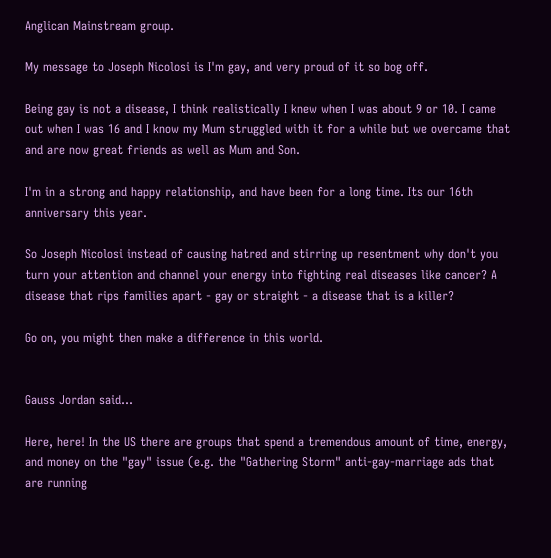Anglican Mainstream group.

My message to Joseph Nicolosi is I'm gay, and very proud of it so bog off.

Being gay is not a disease, I think realistically I knew when I was about 9 or 10. I came out when I was 16 and I know my Mum struggled with it for a while but we overcame that and are now great friends as well as Mum and Son.

I'm in a strong and happy relationship, and have been for a long time. Its our 16th anniversary this year.

So Joseph Nicolosi instead of causing hatred and stirring up resentment why don't you turn your attention and channel your energy into fighting real diseases like cancer? A disease that rips families apart - gay or straight - a disease that is a killer?

Go on, you might then make a difference in this world.


Gauss Jordan said...

Here, here! In the US there are groups that spend a tremendous amount of time, energy, and money on the "gay" issue (e.g. the "Gathering Storm" anti-gay-marriage ads that are running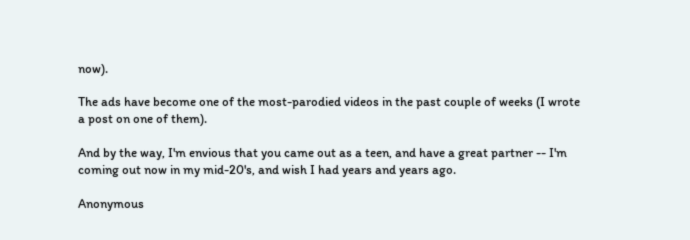now).

The ads have become one of the most-parodied videos in the past couple of weeks (I wrote a post on one of them).

And by the way, I'm envious that you came out as a teen, and have a great partner -- I'm coming out now in my mid-20's, and wish I had years and years ago.

Anonymous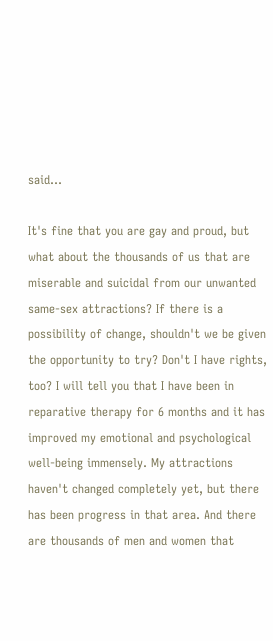said...

It's fine that you are gay and proud, but what about the thousands of us that are miserable and suicidal from our unwanted same-sex attractions? If there is a possibility of change, shouldn't we be given the opportunity to try? Don't I have rights, too? I will tell you that I have been in reparative therapy for 6 months and it has improved my emotional and psychological well-being immensely. My attractions haven't changed completely yet, but there has been progress in that area. And there are thousands of men and women that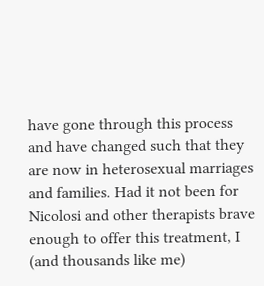have gone through this process and have changed such that they are now in heterosexual marriages and families. Had it not been for Nicolosi and other therapists brave enough to offer this treatment, I (and thousands like me)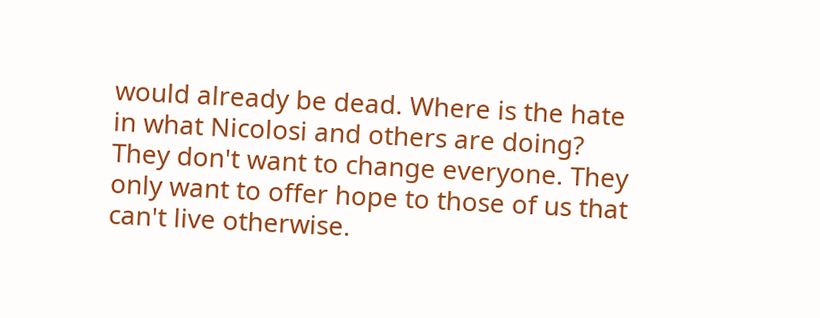would already be dead. Where is the hate in what Nicolosi and others are doing? They don't want to change everyone. They only want to offer hope to those of us that can't live otherwise.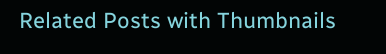Related Posts with Thumbnails